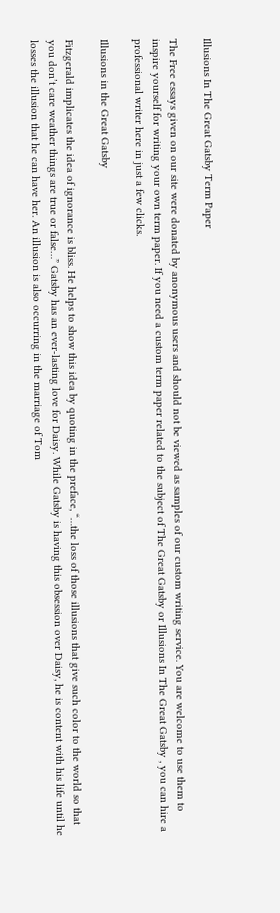Illusions In The Great Gatsby Term Paper

The Free essays given on our site were donated by anonymous users and should not be viewed as samples of our custom writing service. You are welcome to use them to inspire yourself for writing your own term paper. If you need a custom term paper related to the subject of The Great Gatsby or Illusions In The Great Gatsby , you can hire a professional writer here in just a few clicks.

Illusions in the Great Gatsby

Fitzgerald implicates the idea of ignorance is bliss. He helps to show this idea by quoting in the preface, “…the loss of those illusions that give such color to the world so that you don’t care weather things are true or false…” Gatsby has an ever-lasting love for Daisy. While Gatsby is having this obsession over Daisy, he is content with his life until he losses the illusion that he can have her. An illusion is also occurring in the marriage of Tom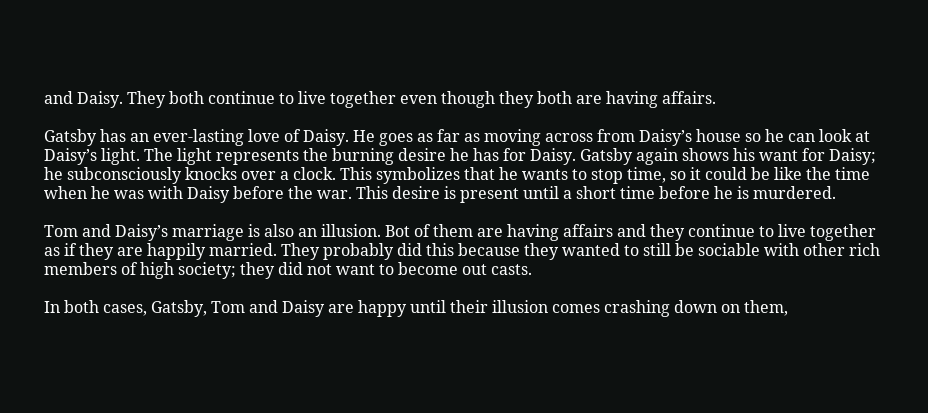and Daisy. They both continue to live together even though they both are having affairs.

Gatsby has an ever-lasting love of Daisy. He goes as far as moving across from Daisy’s house so he can look at Daisy’s light. The light represents the burning desire he has for Daisy. Gatsby again shows his want for Daisy; he subconsciously knocks over a clock. This symbolizes that he wants to stop time, so it could be like the time when he was with Daisy before the war. This desire is present until a short time before he is murdered.

Tom and Daisy’s marriage is also an illusion. Bot of them are having affairs and they continue to live together as if they are happily married. They probably did this because they wanted to still be sociable with other rich members of high society; they did not want to become out casts.

In both cases, Gatsby, Tom and Daisy are happy until their illusion comes crashing down on them,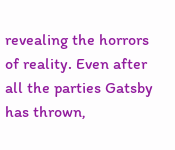revealing the horrors of reality. Even after all the parties Gatsby has thrown,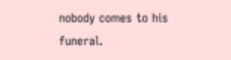nobody comes to his funeral.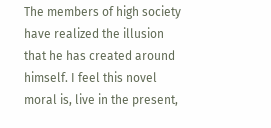The members of high society have realized the illusion that he has created around himself. I feel this novel moral is, live in the present,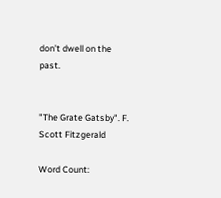don’t dwell on the past.


"The Grate Gatsby". F. Scott Fitzgerald

Word Count: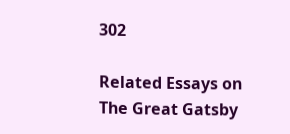302

Related Essays on The Great Gatsby